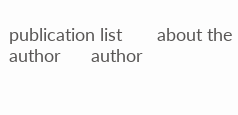publication list       about the author      author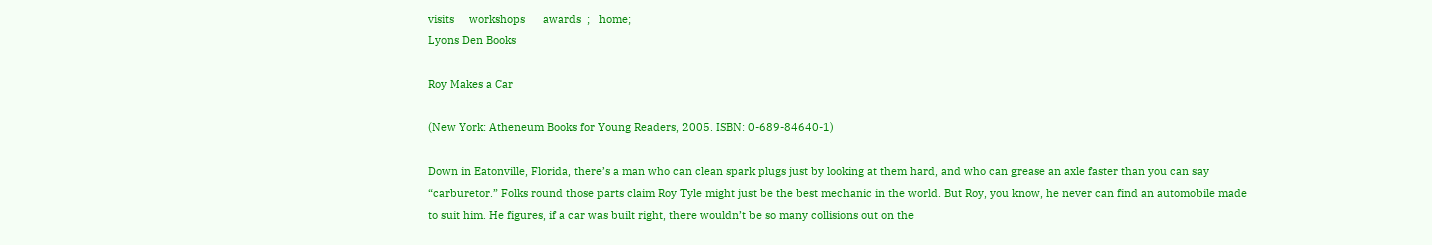visits     workshops      awards  ;   home;
Lyons Den Books

Roy Makes a Car

(New York: Atheneum Books for Young Readers, 2005. ISBN: 0-689-84640-1)

Down in Eatonville, Florida, there’s a man who can clean spark plugs just by looking at them hard, and who can grease an axle faster than you can say “carburetor.” Folks round those parts claim Roy Tyle might just be the best mechanic in the world. But Roy, you know, he never can find an automobile made to suit him. He figures, if a car was built right, there wouldn’t be so many collisions out on the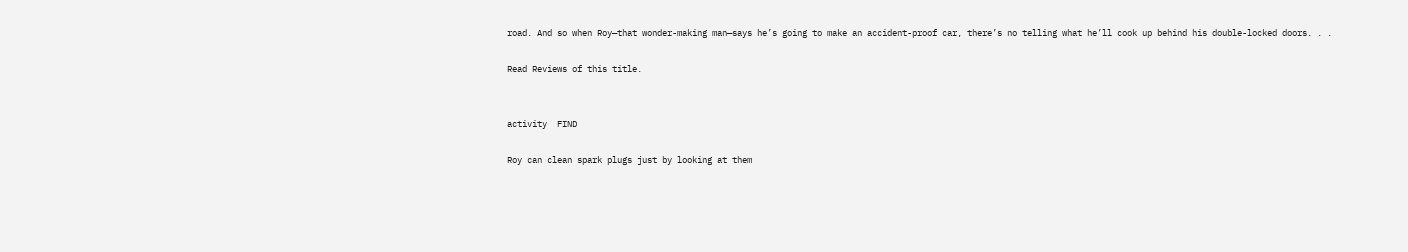road. And so when Roy—that wonder-making man—says he’s going to make an accident-proof car, there’s no telling what he’ll cook up behind his double-locked doors. . .

Read Reviews of this title.


activity  FIND

Roy can clean spark plugs just by looking at them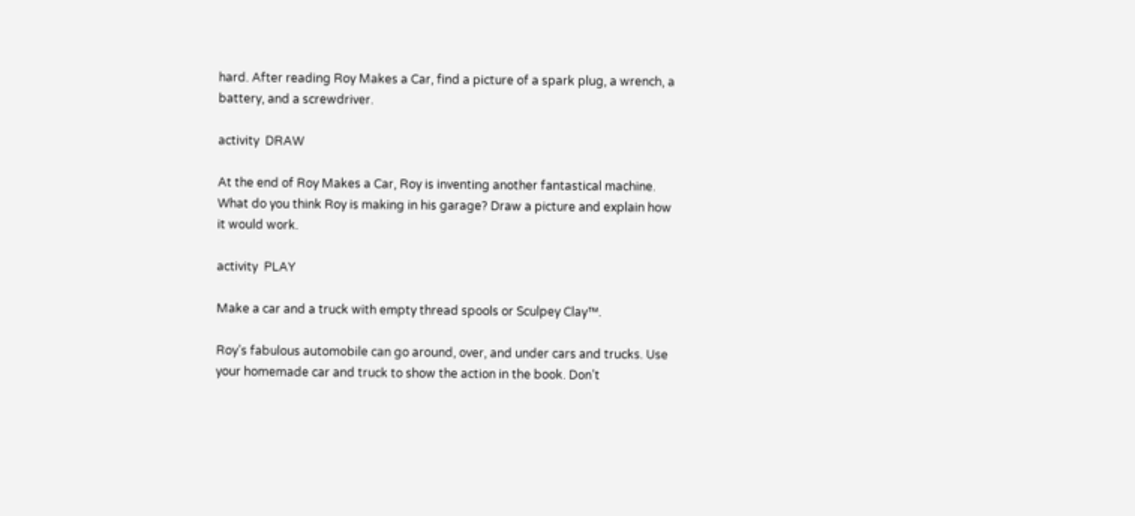hard. After reading Roy Makes a Car, find a picture of a spark plug, a wrench, a battery, and a screwdriver.

activity  DRAW

At the end of Roy Makes a Car, Roy is inventing another fantastical machine. What do you think Roy is making in his garage? Draw a picture and explain how it would work.

activity  PLAY

Make a car and a truck with empty thread spools or Sculpey Clay™.

Roy’s fabulous automobile can go around, over, and under cars and trucks. Use your homemade car and truck to show the action in the book. Don’t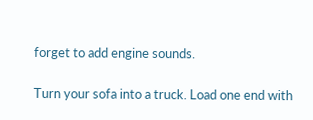forget to add engine sounds.

Turn your sofa into a truck. Load one end with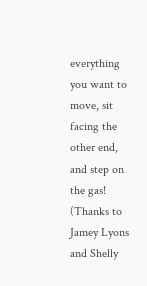everything you want to move, sit facing the other end, and step on the gas! (Thanks to Jamey Lyons and Shelly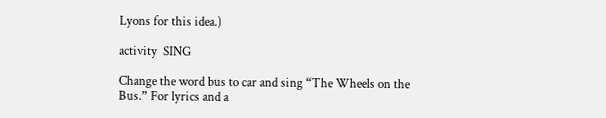Lyons for this idea.)

activity  SING

Change the word bus to car and sing “The Wheels on the Bus.” For lyrics and a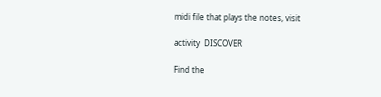midi file that plays the notes, visit

activity  DISCOVER

Find the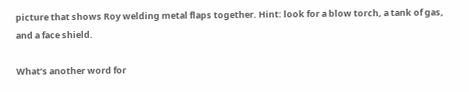picture that shows Roy welding metal flaps together. Hint: look for a blow torch, a tank of gas, and a face shield.

What’s another word for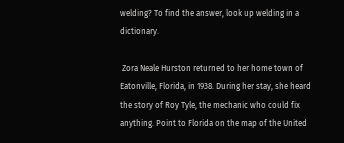welding? To find the answer, look up welding in a dictionary.

 Zora Neale Hurston returned to her home town of Eatonville, Florida, in 1938. During her stay, she heard the story of Roy Tyle, the mechanic who could fix anything. Point to Florida on the map of the United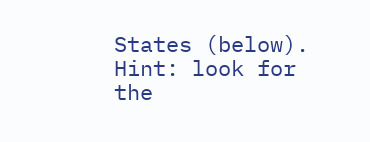States (below). Hint: look for the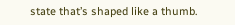state that’s shaped like a thumb.